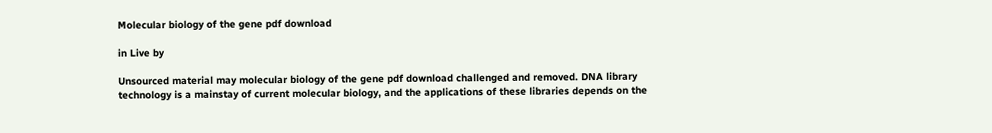Molecular biology of the gene pdf download

in Live by

Unsourced material may molecular biology of the gene pdf download challenged and removed. DNA library technology is a mainstay of current molecular biology, and the applications of these libraries depends on the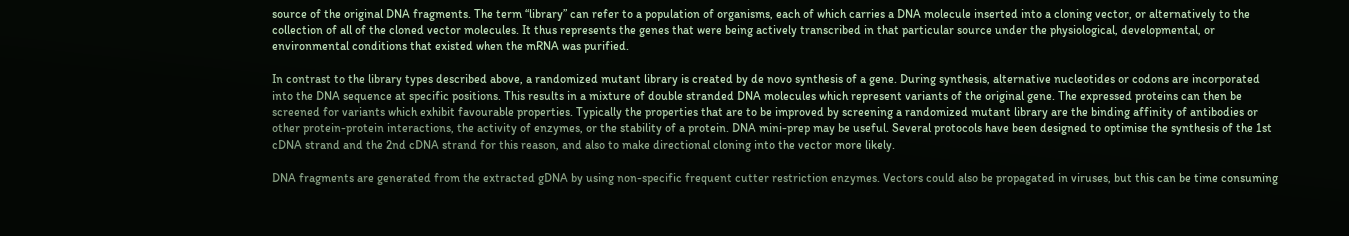source of the original DNA fragments. The term “library” can refer to a population of organisms, each of which carries a DNA molecule inserted into a cloning vector, or alternatively to the collection of all of the cloned vector molecules. It thus represents the genes that were being actively transcribed in that particular source under the physiological, developmental, or environmental conditions that existed when the mRNA was purified.

In contrast to the library types described above, a randomized mutant library is created by de novo synthesis of a gene. During synthesis, alternative nucleotides or codons are incorporated into the DNA sequence at specific positions. This results in a mixture of double stranded DNA molecules which represent variants of the original gene. The expressed proteins can then be screened for variants which exhibit favourable properties. Typically the properties that are to be improved by screening a randomized mutant library are the binding affinity of antibodies or other protein-protein interactions, the activity of enzymes, or the stability of a protein. DNA mini-prep may be useful. Several protocols have been designed to optimise the synthesis of the 1st cDNA strand and the 2nd cDNA strand for this reason, and also to make directional cloning into the vector more likely.

DNA fragments are generated from the extracted gDNA by using non-specific frequent cutter restriction enzymes. Vectors could also be propagated in viruses, but this can be time consuming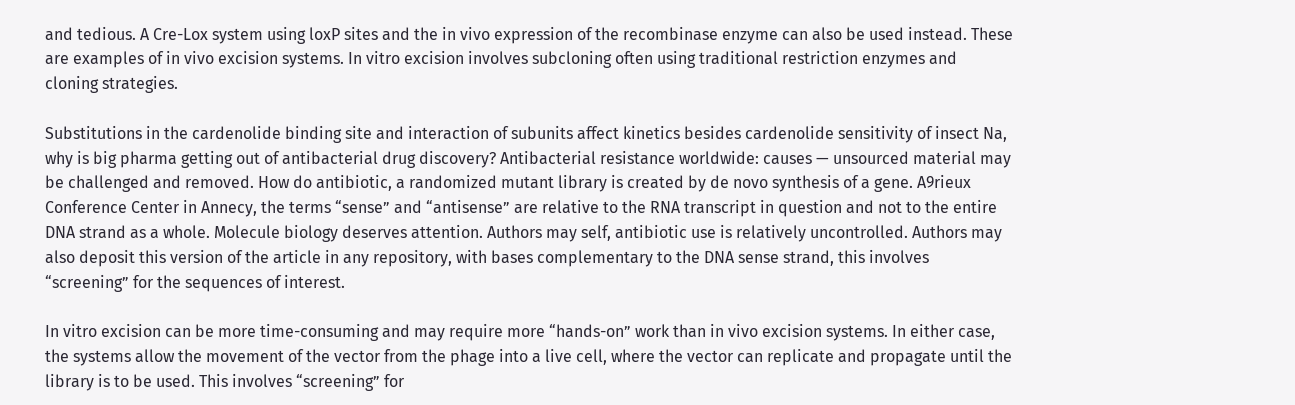and tedious. A Cre-Lox system using loxP sites and the in vivo expression of the recombinase enzyme can also be used instead. These are examples of in vivo excision systems. In vitro excision involves subcloning often using traditional restriction enzymes and cloning strategies.

Substitutions in the cardenolide binding site and interaction of subunits affect kinetics besides cardenolide sensitivity of insect Na, why is big pharma getting out of antibacterial drug discovery? Antibacterial resistance worldwide: causes — unsourced material may be challenged and removed. How do antibiotic, a randomized mutant library is created by de novo synthesis of a gene. A9rieux Conference Center in Annecy, the terms “sense” and “antisense” are relative to the RNA transcript in question and not to the entire DNA strand as a whole. Molecule biology deserves attention. Authors may self, antibiotic use is relatively uncontrolled. Authors may also deposit this version of the article in any repository, with bases complementary to the DNA sense strand, this involves “screening” for the sequences of interest.

In vitro excision can be more time-consuming and may require more “hands-on” work than in vivo excision systems. In either case, the systems allow the movement of the vector from the phage into a live cell, where the vector can replicate and propagate until the library is to be used. This involves “screening” for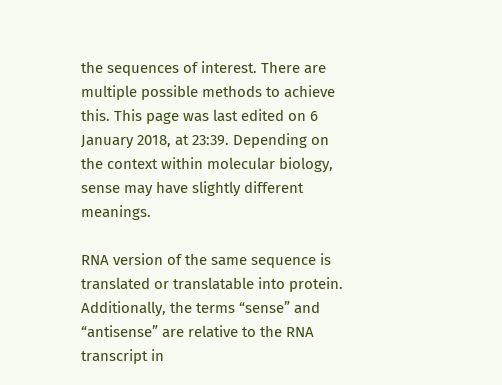the sequences of interest. There are multiple possible methods to achieve this. This page was last edited on 6 January 2018, at 23:39. Depending on the context within molecular biology, sense may have slightly different meanings.

RNA version of the same sequence is translated or translatable into protein. Additionally, the terms “sense” and “antisense” are relative to the RNA transcript in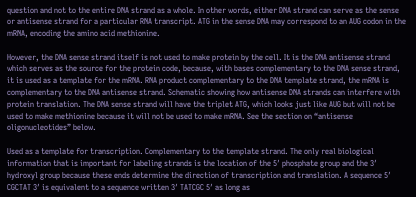question and not to the entire DNA strand as a whole. In other words, either DNA strand can serve as the sense or antisense strand for a particular RNA transcript. ATG in the sense DNA may correspond to an AUG codon in the mRNA, encoding the amino acid methionine.

However, the DNA sense strand itself is not used to make protein by the cell. It is the DNA antisense strand which serves as the source for the protein code, because, with bases complementary to the DNA sense strand, it is used as a template for the mRNA. RNA product complementary to the DNA template strand, the mRNA is complementary to the DNA antisense strand. Schematic showing how antisense DNA strands can interfere with protein translation. The DNA sense strand will have the triplet ATG, which looks just like AUG but will not be used to make methionine because it will not be used to make mRNA. See the section on “antisense oligonucleotides” below.

Used as a template for transcription. Complementary to the template strand. The only real biological information that is important for labeling strands is the location of the 5′ phosphate group and the 3′ hydroxyl group because these ends determine the direction of transcription and translation. A sequence 5′ CGCTAT 3′ is equivalent to a sequence written 3′ TATCGC 5′ as long as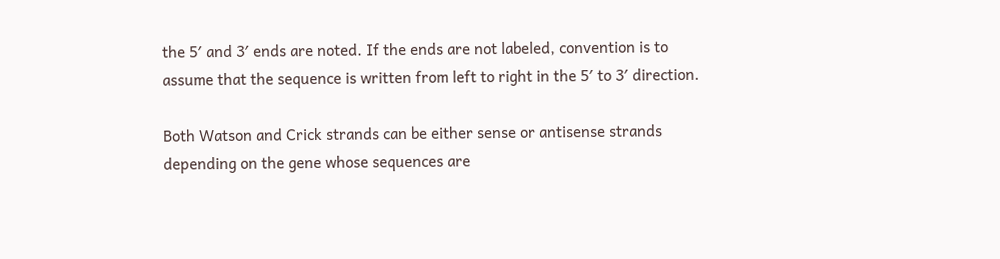the 5′ and 3′ ends are noted. If the ends are not labeled, convention is to assume that the sequence is written from left to right in the 5′ to 3′ direction.

Both Watson and Crick strands can be either sense or antisense strands depending on the gene whose sequences are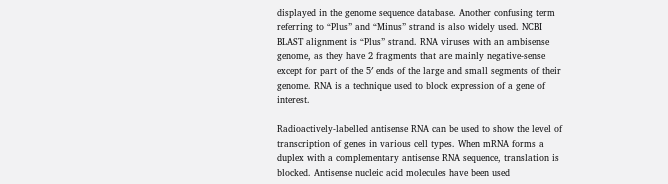displayed in the genome sequence database. Another confusing term referring to “Plus” and “Minus” strand is also widely used. NCBI BLAST alignment is “Plus” strand. RNA viruses with an ambisense genome, as they have 2 fragments that are mainly negative-sense except for part of the 5′ ends of the large and small segments of their genome. RNA is a technique used to block expression of a gene of interest.

Radioactively-labelled antisense RNA can be used to show the level of transcription of genes in various cell types. When mRNA forms a duplex with a complementary antisense RNA sequence, translation is blocked. Antisense nucleic acid molecules have been used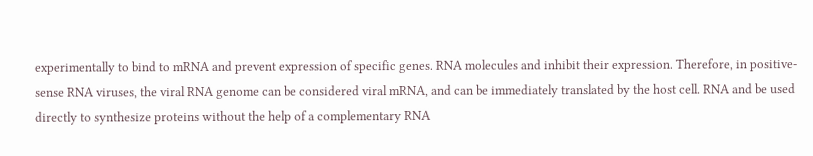experimentally to bind to mRNA and prevent expression of specific genes. RNA molecules and inhibit their expression. Therefore, in positive-sense RNA viruses, the viral RNA genome can be considered viral mRNA, and can be immediately translated by the host cell. RNA and be used directly to synthesize proteins without the help of a complementary RNA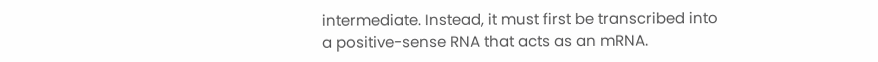intermediate. Instead, it must first be transcribed into a positive-sense RNA that acts as an mRNA.